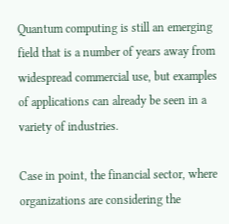Quantum computing is still an emerging field that is a number of years away from widespread commercial use, but examples of applications can already be seen in a variety of industries.

Case in point, the financial sector, where organizations are considering the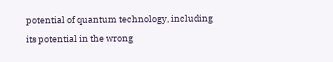potential of quantum technology, including its potential in the wrong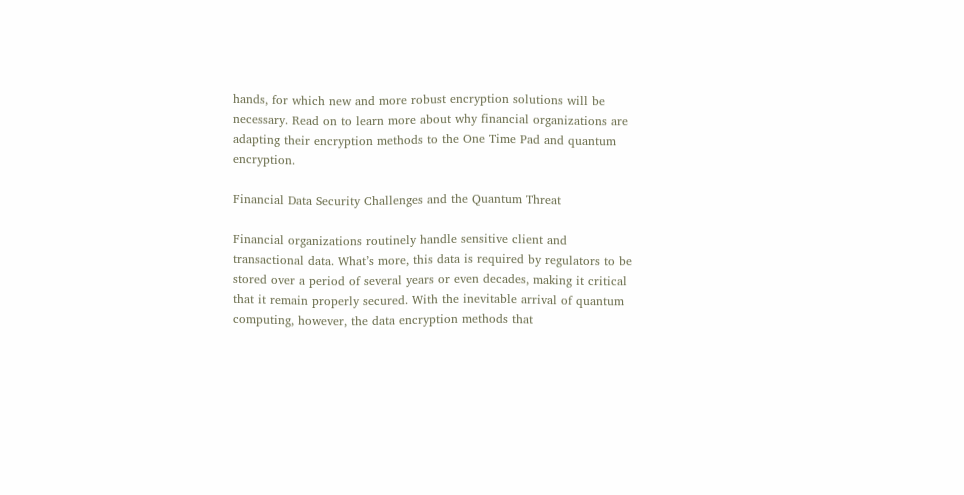hands, for which new and more robust encryption solutions will be necessary. Read on to learn more about why financial organizations are adapting their encryption methods to the One Time Pad and quantum encryption.

Financial Data Security Challenges and the Quantum Threat

Financial organizations routinely handle sensitive client and transactional data. What’s more, this data is required by regulators to be stored over a period of several years or even decades, making it critical that it remain properly secured. With the inevitable arrival of quantum computing, however, the data encryption methods that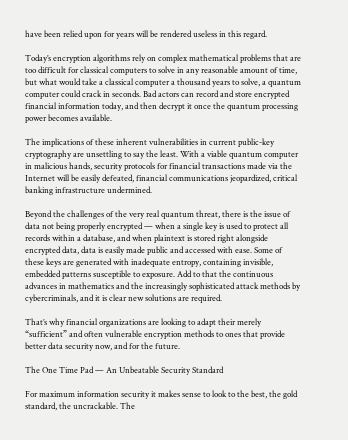have been relied upon for years will be rendered useless in this regard.

Today’s encryption algorithms rely on complex mathematical problems that are too difficult for classical computers to solve in any reasonable amount of time, but what would take a classical computer a thousand years to solve, a quantum computer could crack in seconds. Bad actors can record and store encrypted financial information today, and then decrypt it once the quantum processing power becomes available.

The implications of these inherent vulnerabilities in current public-key cryptography are unsettling to say the least. With a viable quantum computer in malicious hands, security protocols for financial transactions made via the Internet will be easily defeated, financial communications jeopardized, critical banking infrastructure undermined.

Beyond the challenges of the very real quantum threat, there is the issue of data not being properly encrypted — when a single key is used to protect all records within a database, and when plaintext is stored right alongside encrypted data, data is easily made public and accessed with ease. Some of these keys are generated with inadequate entropy, containing invisible, embedded patterns susceptible to exposure. Add to that the continuous advances in mathematics and the increasingly sophisticated attack methods by cybercriminals, and it is clear new solutions are required.

That’s why financial organizations are looking to adapt their merely “sufficient” and often vulnerable encryption methods to ones that provide better data security now, and for the future.

The One Time Pad — An Unbeatable Security Standard

For maximum information security it makes sense to look to the best, the gold standard, the uncrackable. The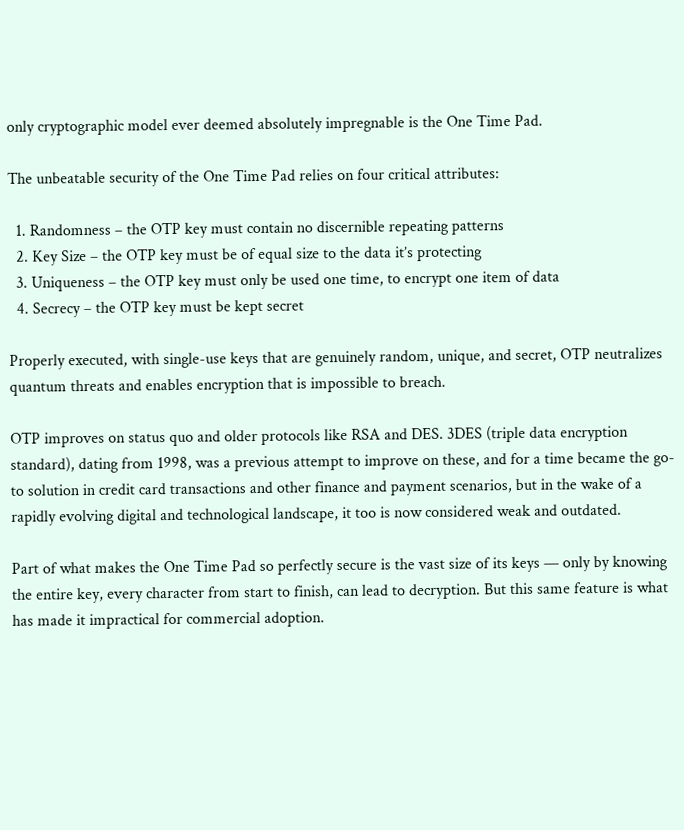only cryptographic model ever deemed absolutely impregnable is the One Time Pad.

The unbeatable security of the One Time Pad relies on four critical attributes:

  1. Randomness – the OTP key must contain no discernible repeating patterns
  2. Key Size – the OTP key must be of equal size to the data it’s protecting
  3. Uniqueness – the OTP key must only be used one time, to encrypt one item of data
  4. Secrecy – the OTP key must be kept secret

Properly executed, with single-use keys that are genuinely random, unique, and secret, OTP neutralizes quantum threats and enables encryption that is impossible to breach.

OTP improves on status quo and older protocols like RSA and DES. 3DES (triple data encryption standard), dating from 1998, was a previous attempt to improve on these, and for a time became the go-to solution in credit card transactions and other finance and payment scenarios, but in the wake of a rapidly evolving digital and technological landscape, it too is now considered weak and outdated.

Part of what makes the One Time Pad so perfectly secure is the vast size of its keys — only by knowing the entire key, every character from start to finish, can lead to decryption. But this same feature is what has made it impractical for commercial adoption.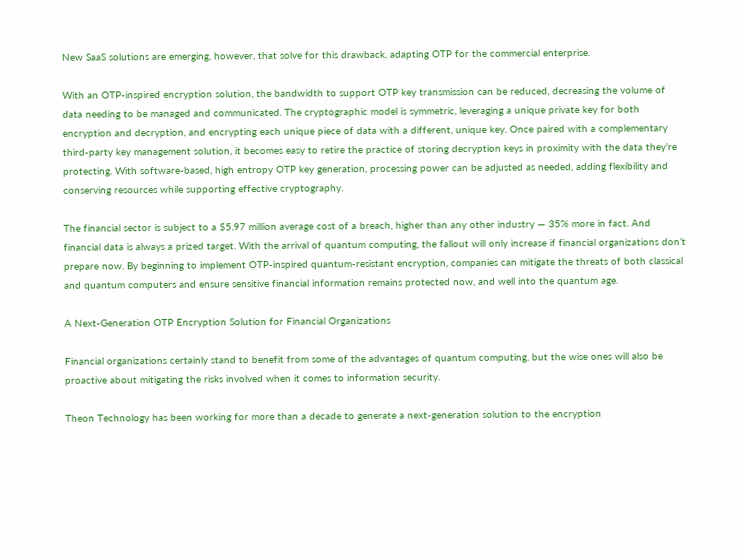New SaaS solutions are emerging, however, that solve for this drawback, adapting OTP for the commercial enterprise.

With an OTP-inspired encryption solution, the bandwidth to support OTP key transmission can be reduced, decreasing the volume of data needing to be managed and communicated. The cryptographic model is symmetric, leveraging a unique private key for both encryption and decryption, and encrypting each unique piece of data with a different, unique key. Once paired with a complementary third-party key management solution, it becomes easy to retire the practice of storing decryption keys in proximity with the data they’re protecting. With software-based, high entropy OTP key generation, processing power can be adjusted as needed, adding flexibility and conserving resources while supporting effective cryptography.

The financial sector is subject to a $5.97 million average cost of a breach, higher than any other industry — 35% more in fact. And financial data is always a prized target. With the arrival of quantum computing, the fallout will only increase if financial organizations don’t prepare now. By beginning to implement OTP-inspired quantum-resistant encryption, companies can mitigate the threats of both classical and quantum computers and ensure sensitive financial information remains protected now, and well into the quantum age.

A Next-Generation OTP Encryption Solution for Financial Organizations

Financial organizations certainly stand to benefit from some of the advantages of quantum computing, but the wise ones will also be proactive about mitigating the risks involved when it comes to information security.

Theon Technology has been working for more than a decade to generate a next-generation solution to the encryption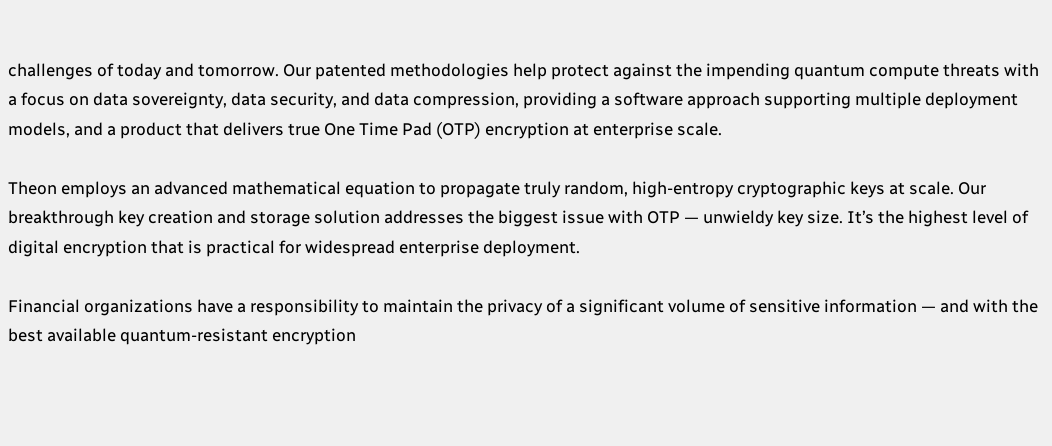challenges of today and tomorrow. Our patented methodologies help protect against the impending quantum compute threats with a focus on data sovereignty, data security, and data compression, providing a software approach supporting multiple deployment models, and a product that delivers true One Time Pad (OTP) encryption at enterprise scale.

Theon employs an advanced mathematical equation to propagate truly random, high-entropy cryptographic keys at scale. Our breakthrough key creation and storage solution addresses the biggest issue with OTP — unwieldy key size. It’s the highest level of digital encryption that is practical for widespread enterprise deployment.

Financial organizations have a responsibility to maintain the privacy of a significant volume of sensitive information — and with the best available quantum-resistant encryption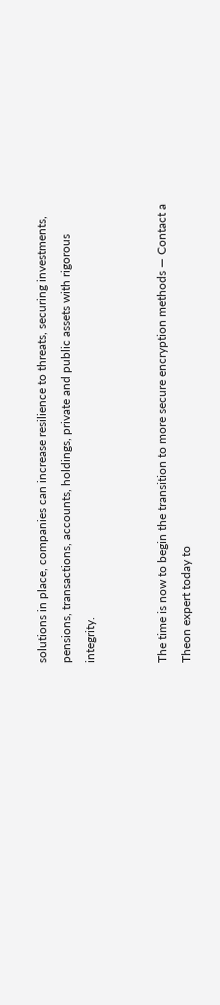solutions in place, companies can increase resilience to threats, securing investments, pensions, transactions, accounts, holdings, private and public assets with rigorous integrity.


The time is now to begin the transition to more secure encryption methods — Contact a Theon expert today to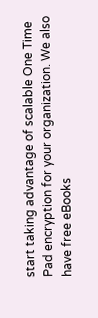start taking advantage of scalable One Time Pad encryption for your organization. We also have free eBooks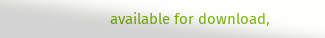available for download,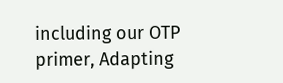including our OTP primer, Adapting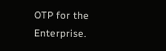OTP for the Enterprise.